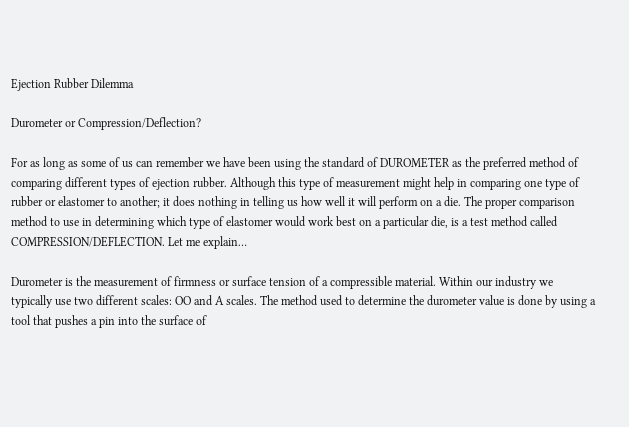Ejection Rubber Dilemma

Durometer or Compression/Deflection?

For as long as some of us can remember we have been using the standard of DUROMETER as the preferred method of comparing different types of ejection rubber. Although this type of measurement might help in comparing one type of rubber or elastomer to another; it does nothing in telling us how well it will perform on a die. The proper comparison method to use in determining which type of elastomer would work best on a particular die, is a test method called COMPRESSION/DEFLECTION. Let me explain…

Durometer is the measurement of firmness or surface tension of a compressible material. Within our industry we typically use two different scales: OO and A scales. The method used to determine the durometer value is done by using a tool that pushes a pin into the surface of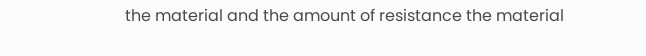the material and the amount of resistance the material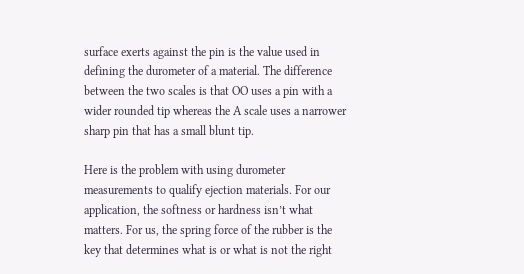surface exerts against the pin is the value used in defining the durometer of a material. The difference between the two scales is that OO uses a pin with a wider rounded tip whereas the A scale uses a narrower sharp pin that has a small blunt tip.

Here is the problem with using durometer measurements to qualify ejection materials. For our application, the softness or hardness isn’t what matters. For us, the spring force of the rubber is the key that determines what is or what is not the right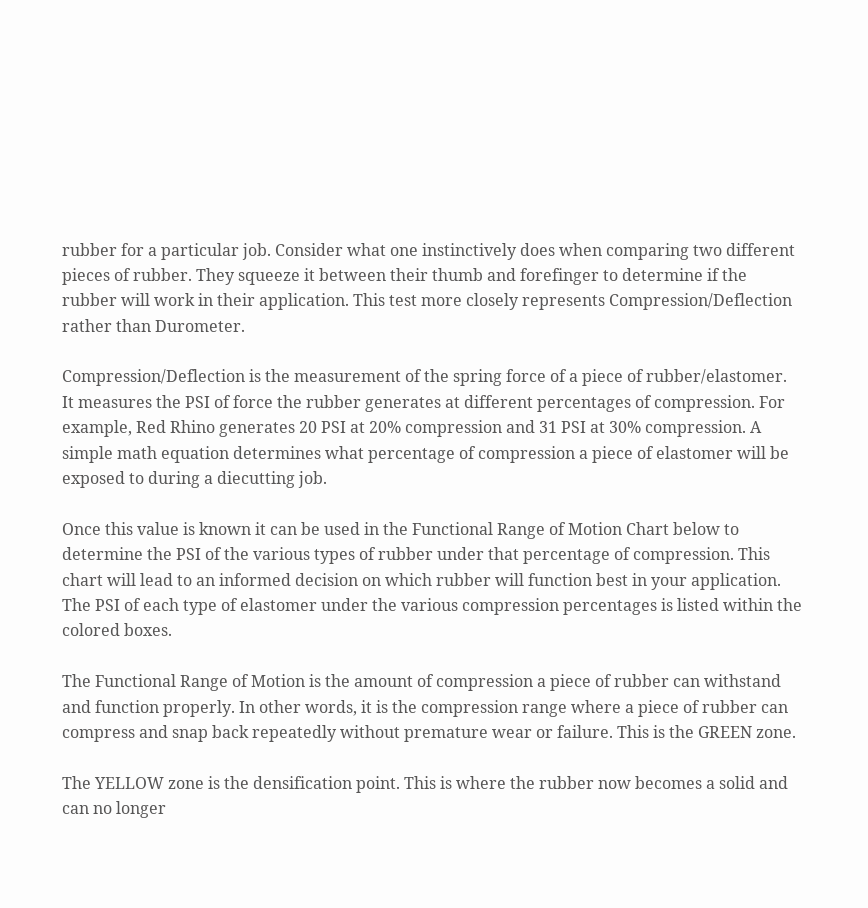rubber for a particular job. Consider what one instinctively does when comparing two different pieces of rubber. They squeeze it between their thumb and forefinger to determine if the rubber will work in their application. This test more closely represents Compression/Deflection rather than Durometer.

Compression/Deflection is the measurement of the spring force of a piece of rubber/elastomer. It measures the PSI of force the rubber generates at different percentages of compression. For example, Red Rhino generates 20 PSI at 20% compression and 31 PSI at 30% compression. A simple math equation determines what percentage of compression a piece of elastomer will be exposed to during a diecutting job.

Once this value is known it can be used in the Functional Range of Motion Chart below to determine the PSI of the various types of rubber under that percentage of compression. This chart will lead to an informed decision on which rubber will function best in your application. The PSI of each type of elastomer under the various compression percentages is listed within the colored boxes.

The Functional Range of Motion is the amount of compression a piece of rubber can withstand and function properly. In other words, it is the compression range where a piece of rubber can compress and snap back repeatedly without premature wear or failure. This is the GREEN zone.

The YELLOW zone is the densification point. This is where the rubber now becomes a solid and can no longer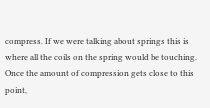compress. If we were talking about springs this is where all the coils on the spring would be touching. Once the amount of compression gets close to this point,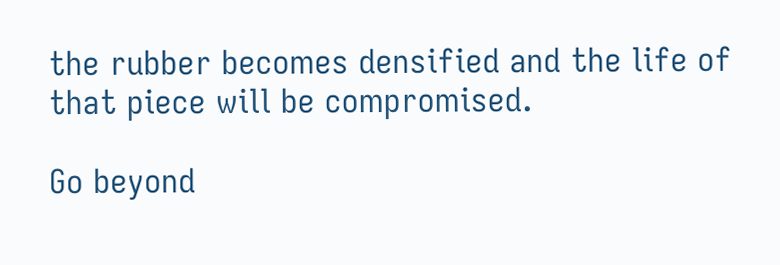the rubber becomes densified and the life of that piece will be compromised.

Go beyond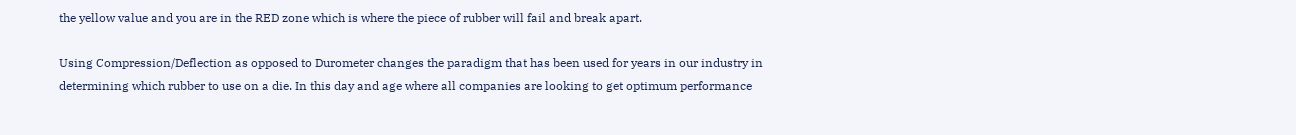the yellow value and you are in the RED zone which is where the piece of rubber will fail and break apart.

Using Compression/Deflection as opposed to Durometer changes the paradigm that has been used for years in our industry in determining which rubber to use on a die. In this day and age where all companies are looking to get optimum performance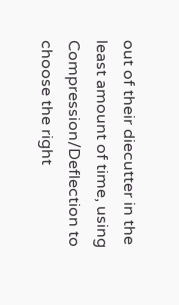out of their diecutter in the least amount of time, using Compression/Deflection to choose the right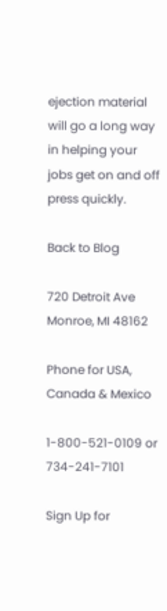ejection material will go a long way in helping your jobs get on and off press quickly.

Back to Blog

720 Detroit Ave
Monroe, MI 48162

Phone for USA, Canada & Mexico

1-800-521-0109 or 734-241-7101

Sign Up for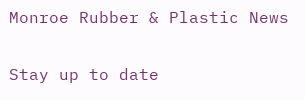Monroe Rubber & Plastic News

Stay up to date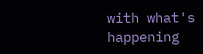with what's happening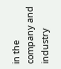in the company and industry